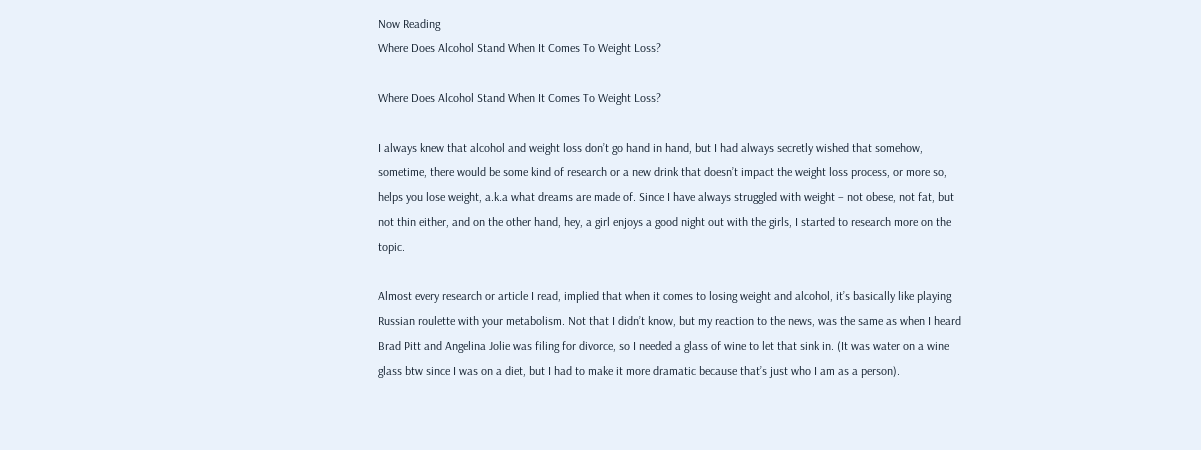Now Reading
Where Does Alcohol Stand When It Comes To Weight Loss?

Where Does Alcohol Stand When It Comes To Weight Loss?

I always knew that alcohol and weight loss don’t go hand in hand, but I had always secretly wished that somehow, sometime, there would be some kind of research or a new drink that doesn’t impact the weight loss process, or more so, helps you lose weight, a.k.a what dreams are made of. Since I have always struggled with weight – not obese, not fat, but not thin either, and on the other hand, hey, a girl enjoys a good night out with the girls, I started to research more on the topic.

Almost every research or article I read, implied that when it comes to losing weight and alcohol, it’s basically like playing Russian roulette with your metabolism. Not that I didn’t know, but my reaction to the news, was the same as when I heard Brad Pitt and Angelina Jolie was filing for divorce, so I needed a glass of wine to let that sink in. (It was water on a wine glass btw since I was on a diet, but I had to make it more dramatic because that’s just who I am as a person).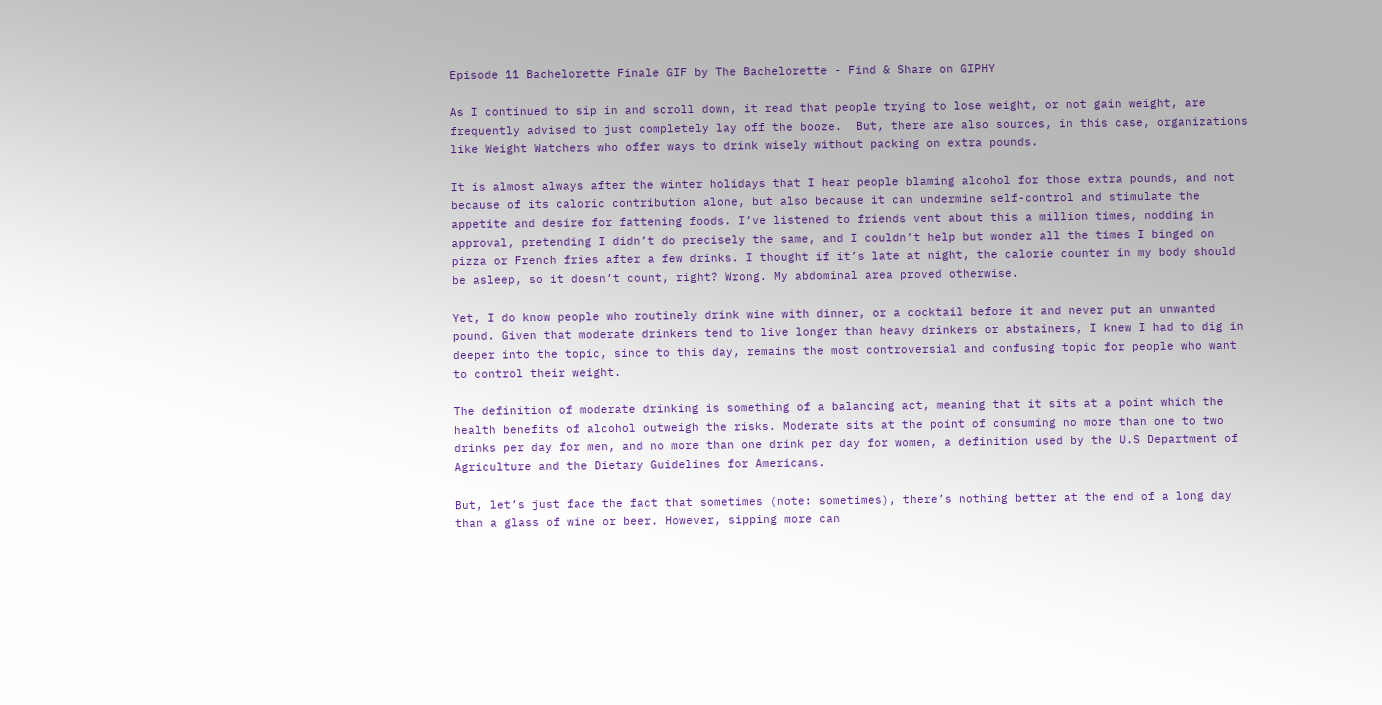Episode 11 Bachelorette Finale GIF by The Bachelorette - Find & Share on GIPHY

As I continued to sip in and scroll down, it read that people trying to lose weight, or not gain weight, are frequently advised to just completely lay off the booze.  But, there are also sources, in this case, organizations like Weight Watchers who offer ways to drink wisely without packing on extra pounds.

It is almost always after the winter holidays that I hear people blaming alcohol for those extra pounds, and not because of its caloric contribution alone, but also because it can undermine self-control and stimulate the appetite and desire for fattening foods. I’ve listened to friends vent about this a million times, nodding in approval, pretending I didn’t do precisely the same, and I couldn’t help but wonder all the times I binged on pizza or French fries after a few drinks. I thought if it’s late at night, the calorie counter in my body should be asleep, so it doesn’t count, right? Wrong. My abdominal area proved otherwise.

Yet, I do know people who routinely drink wine with dinner, or a cocktail before it and never put an unwanted pound. Given that moderate drinkers tend to live longer than heavy drinkers or abstainers, I knew I had to dig in deeper into the topic, since to this day, remains the most controversial and confusing topic for people who want to control their weight.

The definition of moderate drinking is something of a balancing act, meaning that it sits at a point which the health benefits of alcohol outweigh the risks. Moderate sits at the point of consuming no more than one to two drinks per day for men, and no more than one drink per day for women, a definition used by the U.S Department of Agriculture and the Dietary Guidelines for Americans.

But, let’s just face the fact that sometimes (note: sometimes), there’s nothing better at the end of a long day than a glass of wine or beer. However, sipping more can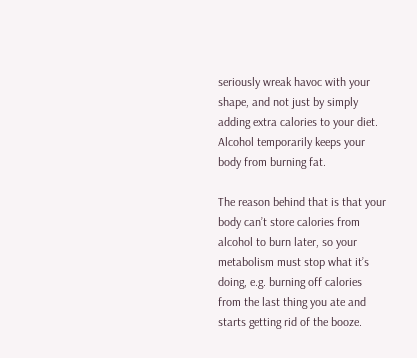seriously wreak havoc with your shape, and not just by simply adding extra calories to your diet. Alcohol temporarily keeps your body from burning fat.

The reason behind that is that your body can’t store calories from alcohol to burn later, so your metabolism must stop what it’s doing, e.g. burning off calories from the last thing you ate and starts getting rid of the booze.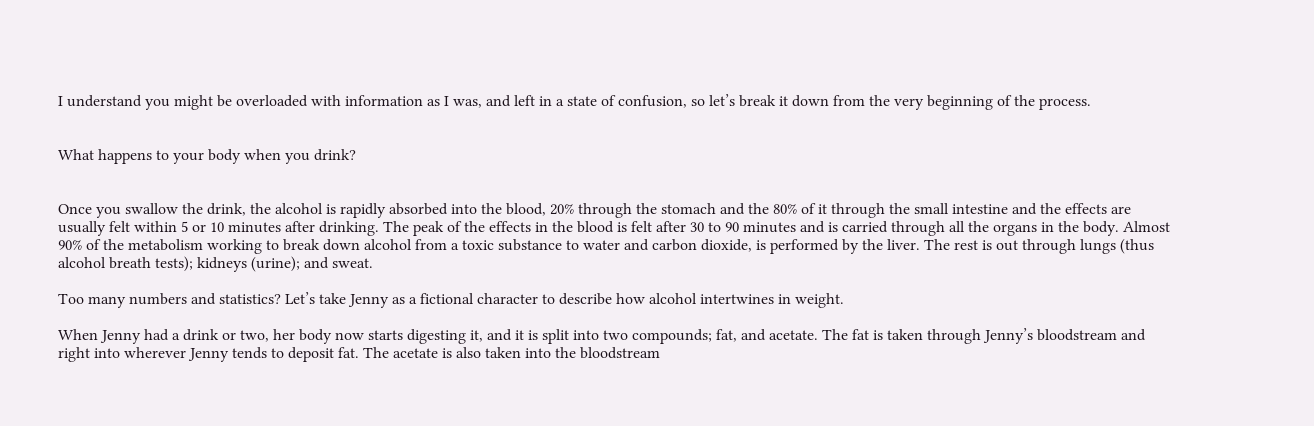I understand you might be overloaded with information as I was, and left in a state of confusion, so let’s break it down from the very beginning of the process.


What happens to your body when you drink?


Once you swallow the drink, the alcohol is rapidly absorbed into the blood, 20% through the stomach and the 80% of it through the small intestine and the effects are usually felt within 5 or 10 minutes after drinking. The peak of the effects in the blood is felt after 30 to 90 minutes and is carried through all the organs in the body. Almost 90% of the metabolism working to break down alcohol from a toxic substance to water and carbon dioxide, is performed by the liver. The rest is out through lungs (thus alcohol breath tests); kidneys (urine); and sweat.

Too many numbers and statistics? Let’s take Jenny as a fictional character to describe how alcohol intertwines in weight.

When Jenny had a drink or two, her body now starts digesting it, and it is split into two compounds; fat, and acetate. The fat is taken through Jenny’s bloodstream and right into wherever Jenny tends to deposit fat. The acetate is also taken into the bloodstream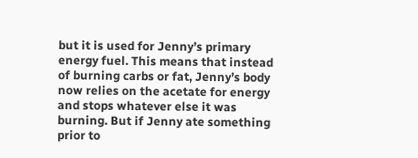but it is used for Jenny’s primary energy fuel. This means that instead of burning carbs or fat, Jenny’s body now relies on the acetate for energy and stops whatever else it was burning. But if Jenny ate something prior to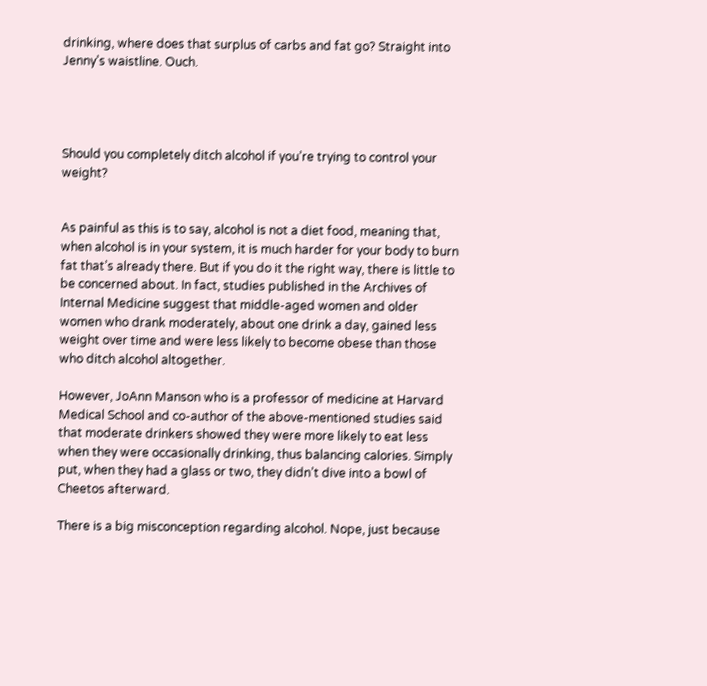drinking, where does that surplus of carbs and fat go? Straight into Jenny’s waistline. Ouch.




Should you completely ditch alcohol if you’re trying to control your weight?


As painful as this is to say, alcohol is not a diet food, meaning that, when alcohol is in your system, it is much harder for your body to burn fat that’s already there. But if you do it the right way, there is little to be concerned about. In fact, studies published in the Archives of Internal Medicine suggest that middle-aged women and older women who drank moderately, about one drink a day, gained less weight over time and were less likely to become obese than those who ditch alcohol altogether.

However, JoAnn Manson who is a professor of medicine at Harvard Medical School and co-author of the above-mentioned studies said that moderate drinkers showed they were more likely to eat less when they were occasionally drinking, thus balancing calories. Simply put, when they had a glass or two, they didn’t dive into a bowl of Cheetos afterward.

There is a big misconception regarding alcohol. Nope, just because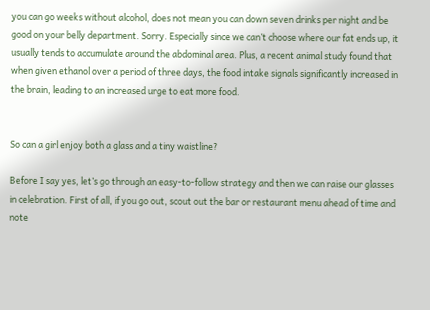you can go weeks without alcohol, does not mean you can down seven drinks per night and be good on your belly department. Sorry. Especially since we can’t choose where our fat ends up, it usually tends to accumulate around the abdominal area. Plus, a recent animal study found that when given ethanol over a period of three days, the food intake signals significantly increased in the brain, leading to an increased urge to eat more food.


So can a girl enjoy both a glass and a tiny waistline?

Before I say yes, let’s go through an easy-to-follow strategy and then we can raise our glasses in celebration. First of all, if you go out, scout out the bar or restaurant menu ahead of time and note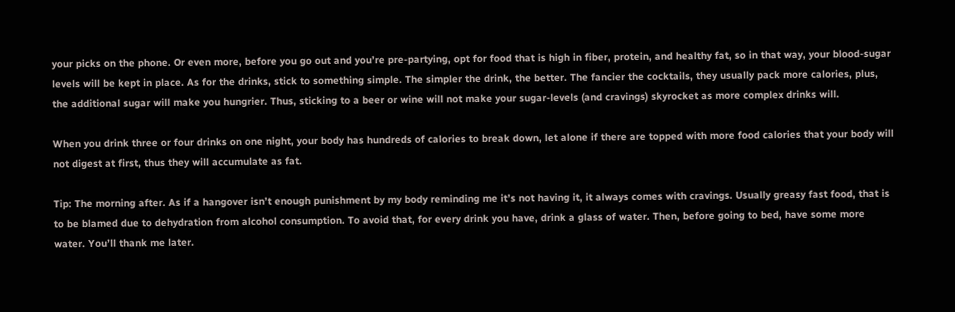your picks on the phone. Or even more, before you go out and you’re pre-partying, opt for food that is high in fiber, protein, and healthy fat, so in that way, your blood-sugar levels will be kept in place. As for the drinks, stick to something simple. The simpler the drink, the better. The fancier the cocktails, they usually pack more calories, plus, the additional sugar will make you hungrier. Thus, sticking to a beer or wine will not make your sugar-levels (and cravings) skyrocket as more complex drinks will.

When you drink three or four drinks on one night, your body has hundreds of calories to break down, let alone if there are topped with more food calories that your body will not digest at first, thus they will accumulate as fat.

Tip: The morning after. As if a hangover isn’t enough punishment by my body reminding me it’s not having it, it always comes with cravings. Usually greasy fast food, that is to be blamed due to dehydration from alcohol consumption. To avoid that, for every drink you have, drink a glass of water. Then, before going to bed, have some more water. You’ll thank me later.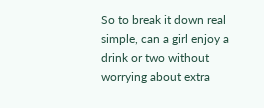So to break it down real simple, can a girl enjoy a drink or two without worrying about extra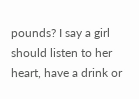pounds? I say a girl should listen to her heart, have a drink or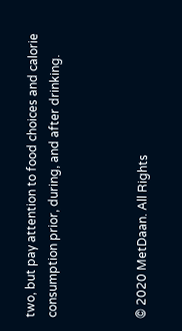two, but pay attention to food choices and calorie consumption prior, during, and after drinking.



© 2020 MetDaan. All Rights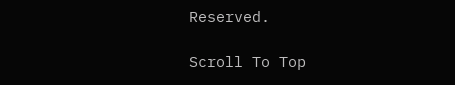Reserved.

Scroll To Top